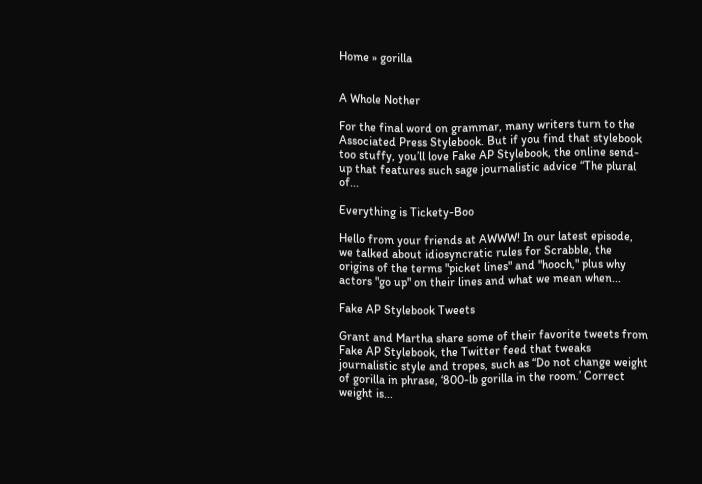Home » gorilla


A Whole Nother

For the final word on grammar, many writers turn to the Associated Press Stylebook. But if you find that stylebook too stuffy, you’ll love Fake AP Stylebook, the online send-up that features such sage journalistic advice “The plural of...

Everything is Tickety-Boo

Hello from your friends at AWWW! In our latest episode, we talked about idiosyncratic rules for Scrabble, the origins of the terms "picket lines" and "hooch," plus why actors "go up" on their lines and what we mean when...

Fake AP Stylebook Tweets

Grant and Martha share some of their favorite tweets from Fake AP Stylebook, the Twitter feed that tweaks journalistic style and tropes, such as “Do not change weight of gorilla in phrase, ‘800-lb gorilla in the room.’ Correct weight is...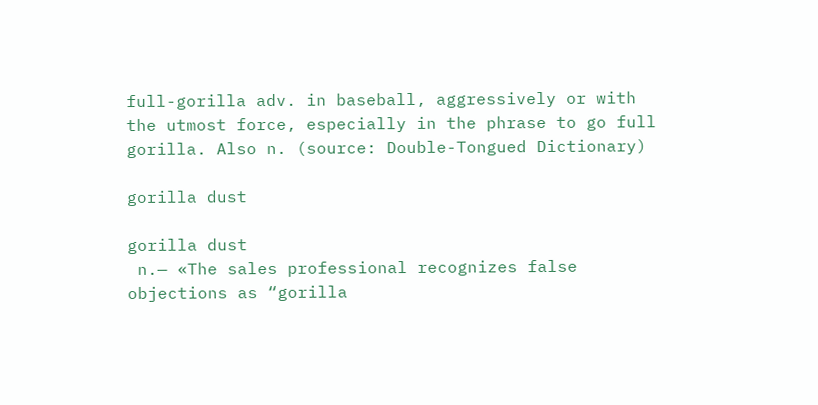full-gorilla adv. in baseball, aggressively or with the utmost force, especially in the phrase to go full gorilla. Also n. (source: Double-Tongued Dictionary)

gorilla dust

gorilla dust
 n.— «The sales professional recognizes false objections as “gorilla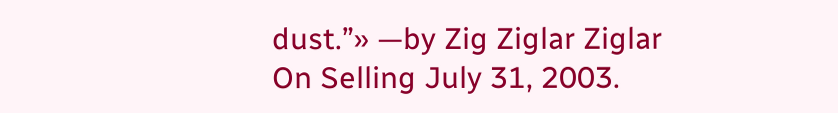dust.”» —by Zig Ziglar Ziglar On Selling July 31, 2003.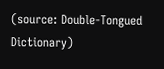(source: Double-Tongued Dictionary)